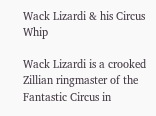Wack Lizardi & his Circus Whip

Wack Lizardi is a crooked Zillian ringmaster of the Fantastic Circus in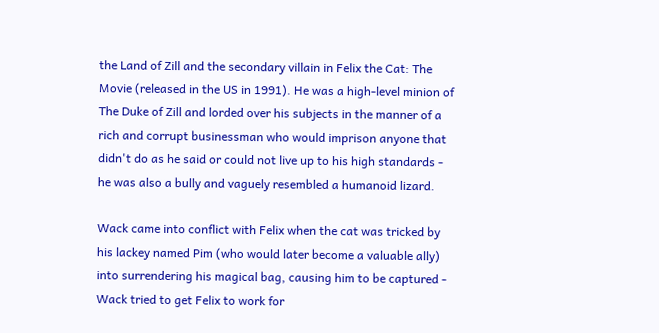the Land of Zill and the secondary villain in Felix the Cat: The Movie (released in the US in 1991). He was a high-level minion of The Duke of Zill and lorded over his subjects in the manner of a rich and corrupt businessman who would imprison anyone that didn't do as he said or could not live up to his high standards - he was also a bully and vaguely resembled a humanoid lizard.

Wack came into conflict with Felix when the cat was tricked by his lackey named Pim (who would later become a valuable ally) into surrendering his magical bag, causing him to be captured - Wack tried to get Felix to work for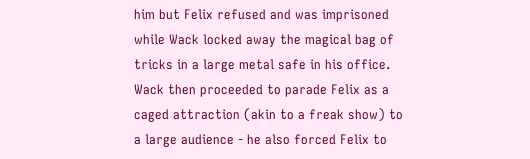him but Felix refused and was imprisoned while Wack locked away the magical bag of tricks in a large metal safe in his office. Wack then proceeded to parade Felix as a caged attraction (akin to a freak show) to a large audience - he also forced Felix to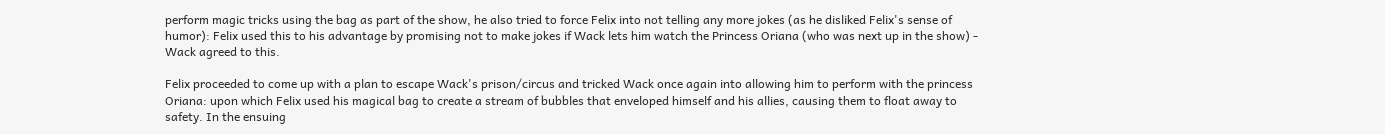perform magic tricks using the bag as part of the show, he also tried to force Felix into not telling any more jokes (as he disliked Felix's sense of humor): Felix used this to his advantage by promising not to make jokes if Wack lets him watch the Princess Oriana (who was next up in the show) - Wack agreed to this.

Felix proceeded to come up with a plan to escape Wack's prison/circus and tricked Wack once again into allowing him to perform with the princess Oriana: upon which Felix used his magical bag to create a stream of bubbles that enveloped himself and his allies, causing them to float away to safety. In the ensuing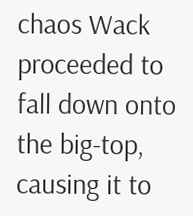chaos Wack proceeded to fall down onto the big-top, causing it to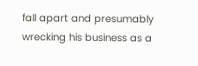fall apart and presumably wrecking his business as a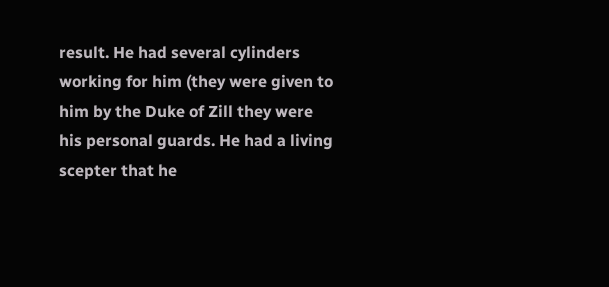result. He had several cylinders working for him (they were given to him by the Duke of Zill they were his personal guards. He had a living scepter that he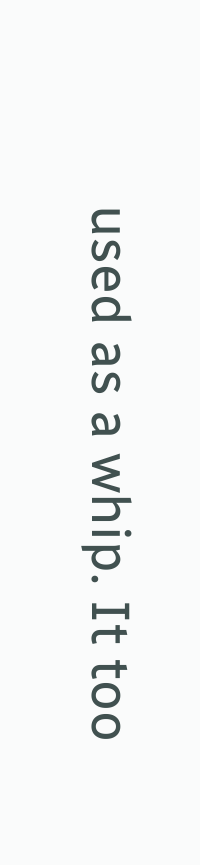used as a whip. It too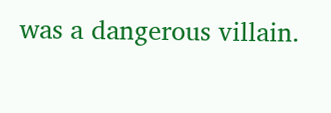was a dangerous villain.